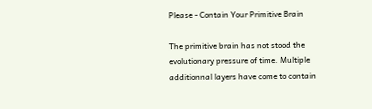Please - Contain Your Primitive Brain

The primitive brain has not stood the evolutionary pressure of time. Multiple additionnal layers have come to contain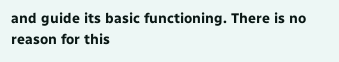and guide its basic functioning. There is no reason for this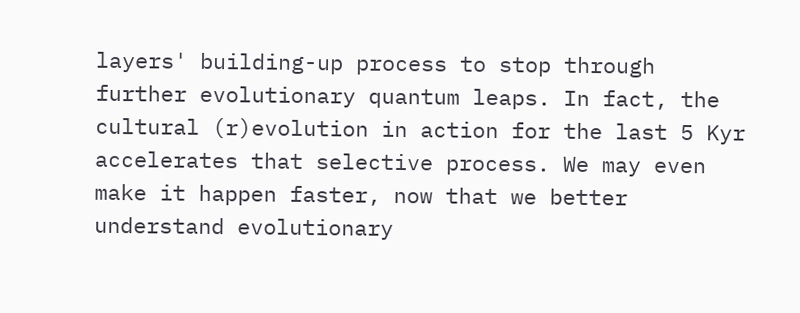layers' building-up process to stop through further evolutionary quantum leaps. In fact, the cultural (r)evolution in action for the last 5 Kyr accelerates that selective process. We may even make it happen faster, now that we better understand evolutionary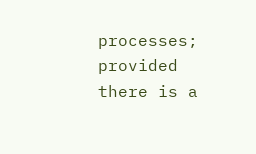processes; provided there is a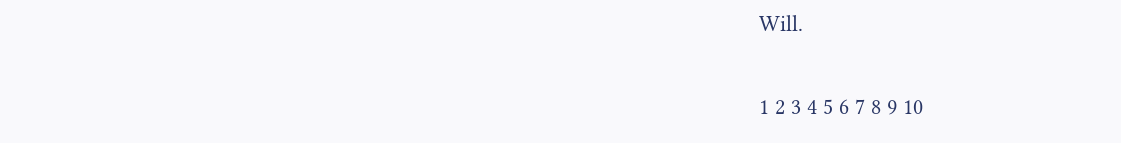Will.

1 2 3 4 5 6 7 8 9 10